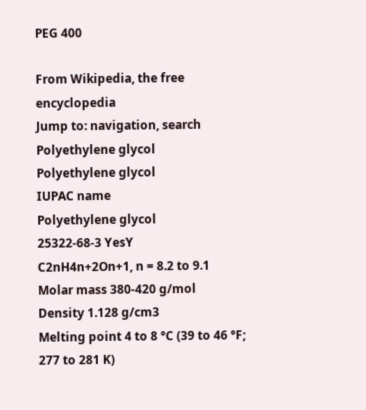PEG 400

From Wikipedia, the free encyclopedia
Jump to: navigation, search
Polyethylene glycol
Polyethylene glycol
IUPAC name
Polyethylene glycol
25322-68-3 YesY
C2nH4n+2On+1, n = 8.2 to 9.1
Molar mass 380-420 g/mol
Density 1.128 g/cm3
Melting point 4 to 8 °C (39 to 46 °F; 277 to 281 K)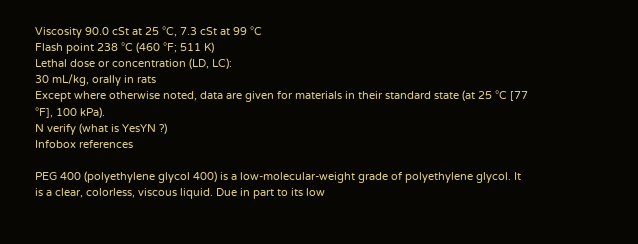Viscosity 90.0 cSt at 25 °C, 7.3 cSt at 99 °C
Flash point 238 °C (460 °F; 511 K)
Lethal dose or concentration (LD, LC):
30 mL/kg, orally in rats
Except where otherwise noted, data are given for materials in their standard state (at 25 °C [77 °F], 100 kPa).
N verify (what is YesYN ?)
Infobox references

PEG 400 (polyethylene glycol 400) is a low-molecular-weight grade of polyethylene glycol. It is a clear, colorless, viscous liquid. Due in part to its low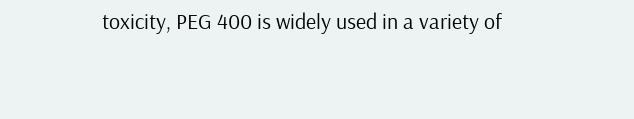toxicity, PEG 400 is widely used in a variety of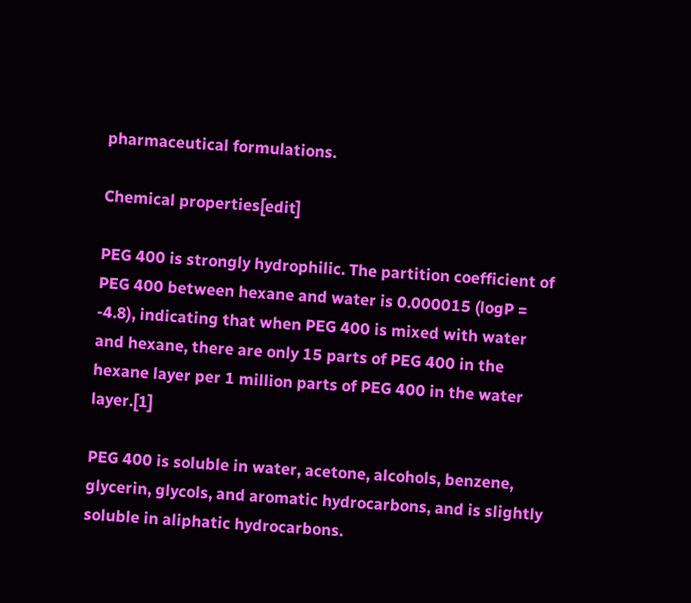pharmaceutical formulations.

Chemical properties[edit]

PEG 400 is strongly hydrophilic. The partition coefficient of PEG 400 between hexane and water is 0.000015 (logP = -4.8), indicating that when PEG 400 is mixed with water and hexane, there are only 15 parts of PEG 400 in the hexane layer per 1 million parts of PEG 400 in the water layer.[1]

PEG 400 is soluble in water, acetone, alcohols, benzene, glycerin, glycols, and aromatic hydrocarbons, and is slightly soluble in aliphatic hydrocarbons.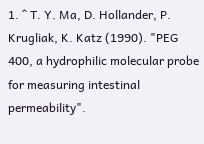1. ^ T. Y. Ma, D. Hollander, P. Krugliak, K. Katz (1990). "PEG 400, a hydrophilic molecular probe for measuring intestinal permeability".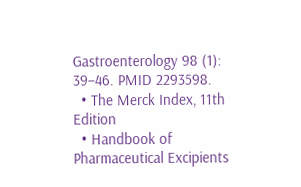Gastroenterology 98 (1): 39–46. PMID 2293598.
  • The Merck Index, 11th Edition
  • Handbook of Pharmaceutical Excipients